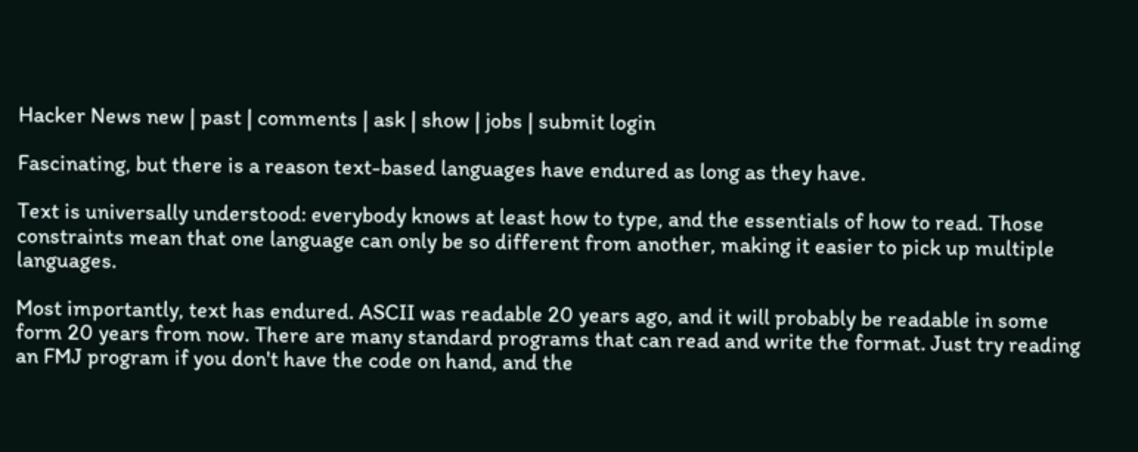Hacker News new | past | comments | ask | show | jobs | submit login

Fascinating, but there is a reason text-based languages have endured as long as they have.

Text is universally understood: everybody knows at least how to type, and the essentials of how to read. Those constraints mean that one language can only be so different from another, making it easier to pick up multiple languages.

Most importantly, text has endured. ASCII was readable 20 years ago, and it will probably be readable in some form 20 years from now. There are many standard programs that can read and write the format. Just try reading an FMJ program if you don't have the code on hand, and the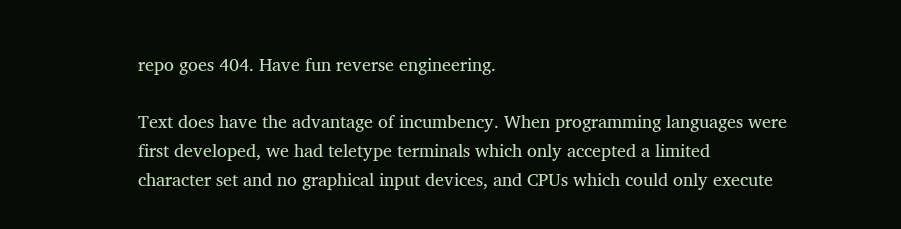repo goes 404. Have fun reverse engineering.

Text does have the advantage of incumbency. When programming languages were first developed, we had teletype terminals which only accepted a limited character set and no graphical input devices, and CPUs which could only execute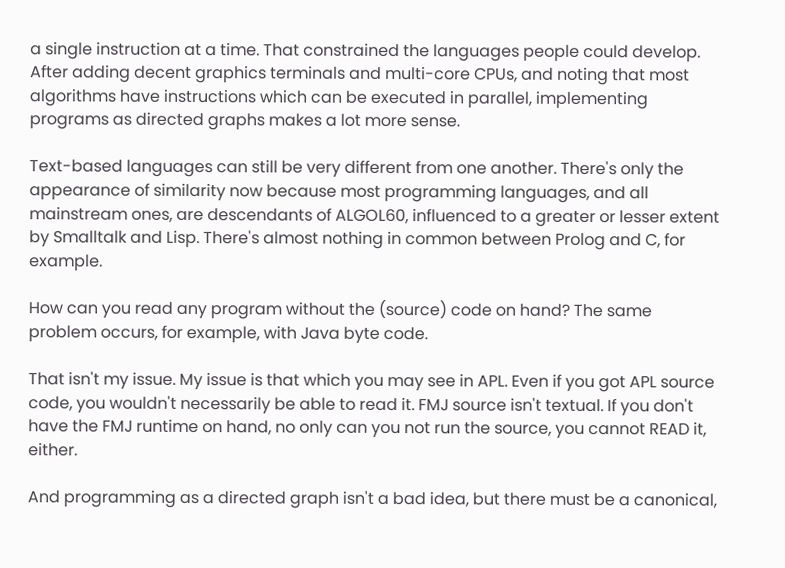a single instruction at a time. That constrained the languages people could develop. After adding decent graphics terminals and multi-core CPUs, and noting that most algorithms have instructions which can be executed in parallel, implementing programs as directed graphs makes a lot more sense.

Text-based languages can still be very different from one another. There's only the appearance of similarity now because most programming languages, and all mainstream ones, are descendants of ALGOL60, influenced to a greater or lesser extent by Smalltalk and Lisp. There's almost nothing in common between Prolog and C, for example.

How can you read any program without the (source) code on hand? The same problem occurs, for example, with Java byte code.

That isn't my issue. My issue is that which you may see in APL. Even if you got APL source code, you wouldn't necessarily be able to read it. FMJ source isn't textual. If you don't have the FMJ runtime on hand, no only can you not run the source, you cannot READ it, either.

And programming as a directed graph isn't a bad idea, but there must be a canonical,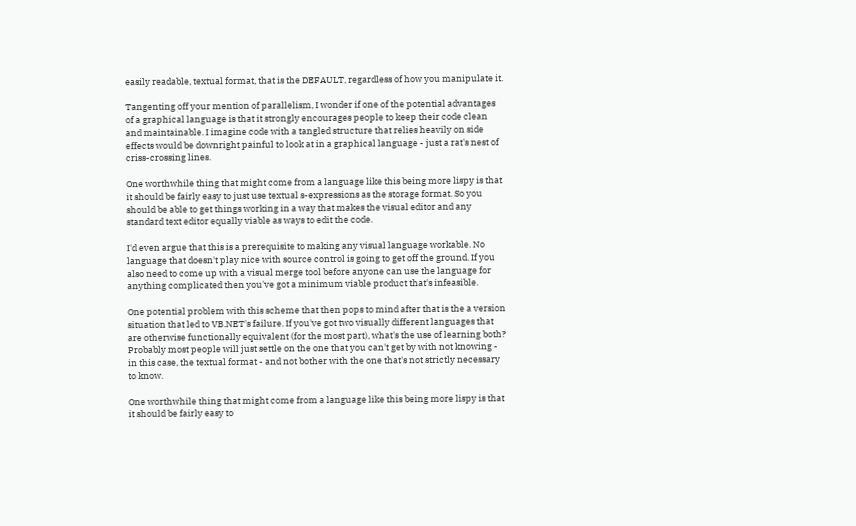easily readable, textual format, that is the DEFAULT, regardless of how you manipulate it.

Tangenting off your mention of parallelism, I wonder if one of the potential advantages of a graphical language is that it strongly encourages people to keep their code clean and maintainable. I imagine code with a tangled structure that relies heavily on side effects would be downright painful to look at in a graphical language - just a rat's nest of criss-crossing lines.

One worthwhile thing that might come from a language like this being more lispy is that it should be fairly easy to just use textual s-expressions as the storage format. So you should be able to get things working in a way that makes the visual editor and any standard text editor equally viable as ways to edit the code.

I'd even argue that this is a prerequisite to making any visual language workable. No language that doesn't play nice with source control is going to get off the ground. If you also need to come up with a visual merge tool before anyone can use the language for anything complicated then you've got a minimum viable product that's infeasible.

One potential problem with this scheme that then pops to mind after that is the a version situation that led to VB.NET's failure. If you've got two visually different languages that are otherwise functionally equivalent (for the most part), what's the use of learning both? Probably most people will just settle on the one that you can't get by with not knowing - in this case, the textual format - and not bother with the one that's not strictly necessary to know.

One worthwhile thing that might come from a language like this being more lispy is that it should be fairly easy to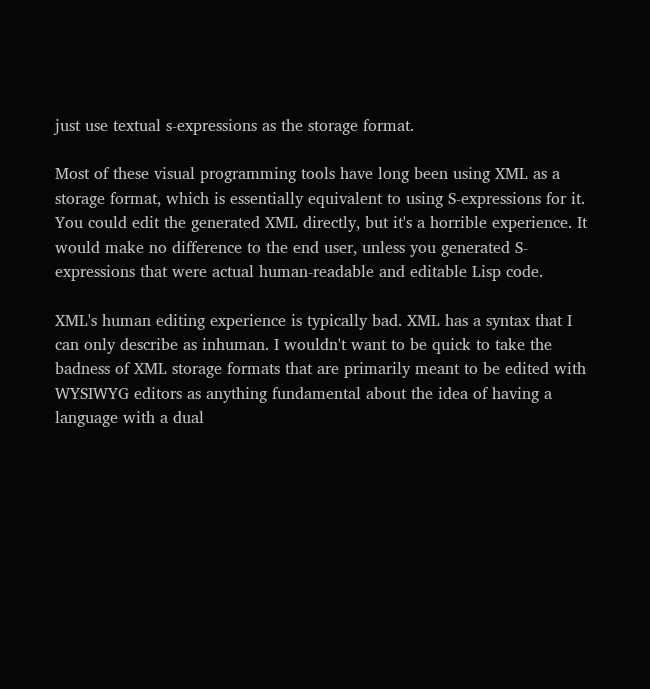just use textual s-expressions as the storage format.

Most of these visual programming tools have long been using XML as a storage format, which is essentially equivalent to using S-expressions for it. You could edit the generated XML directly, but it's a horrible experience. It would make no difference to the end user, unless you generated S-expressions that were actual human-readable and editable Lisp code.

XML's human editing experience is typically bad. XML has a syntax that I can only describe as inhuman. I wouldn't want to be quick to take the badness of XML storage formats that are primarily meant to be edited with WYSIWYG editors as anything fundamental about the idea of having a language with a dual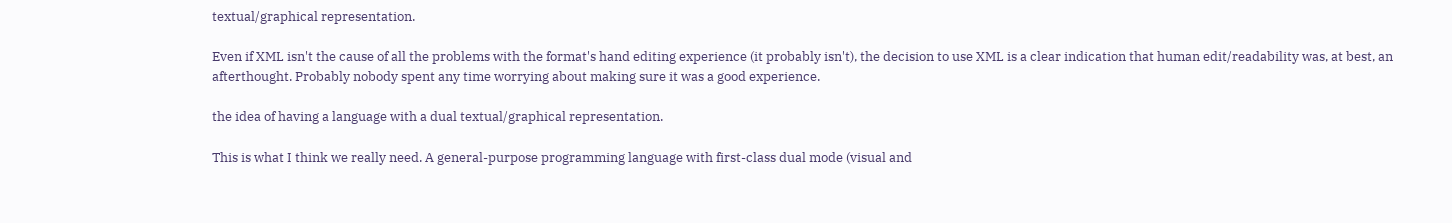textual/graphical representation.

Even if XML isn't the cause of all the problems with the format's hand editing experience (it probably isn't), the decision to use XML is a clear indication that human edit/readability was, at best, an afterthought. Probably nobody spent any time worrying about making sure it was a good experience.

the idea of having a language with a dual textual/graphical representation.

This is what I think we really need. A general-purpose programming language with first-class dual mode (visual and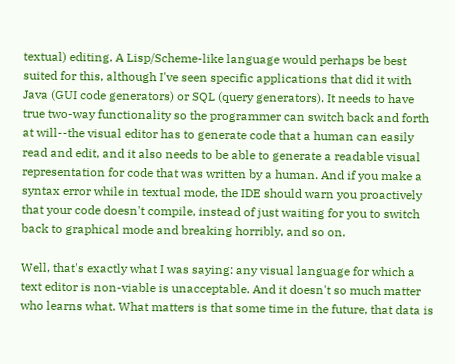textual) editing. A Lisp/Scheme-like language would perhaps be best suited for this, although I've seen specific applications that did it with Java (GUI code generators) or SQL (query generators). It needs to have true two-way functionality so the programmer can switch back and forth at will--the visual editor has to generate code that a human can easily read and edit, and it also needs to be able to generate a readable visual representation for code that was written by a human. And if you make a syntax error while in textual mode, the IDE should warn you proactively that your code doesn't compile, instead of just waiting for you to switch back to graphical mode and breaking horribly, and so on.

Well, that's exactly what I was saying: any visual language for which a text editor is non-viable is unacceptable. And it doesn't so much matter who learns what. What matters is that some time in the future, that data is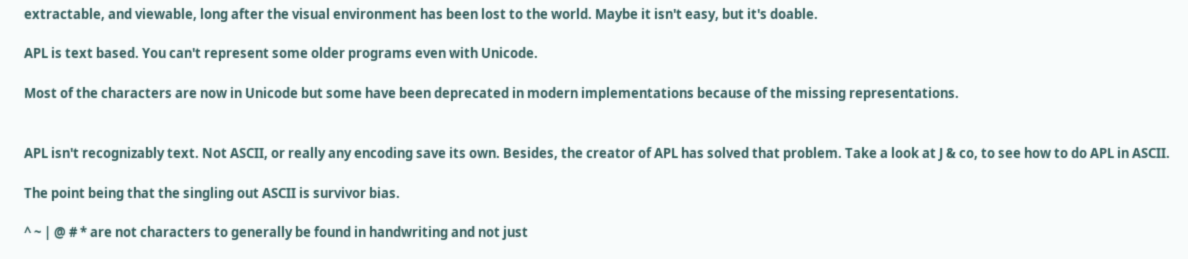extractable, and viewable, long after the visual environment has been lost to the world. Maybe it isn't easy, but it's doable.

APL is text based. You can't represent some older programs even with Unicode.

Most of the characters are now in Unicode but some have been deprecated in modern implementations because of the missing representations.


APL isn't recognizably text. Not ASCII, or really any encoding save its own. Besides, the creator of APL has solved that problem. Take a look at J & co, to see how to do APL in ASCII.

The point being that the singling out ASCII is survivor bias.

^ ~ | @ # * are not characters to generally be found in handwriting and not just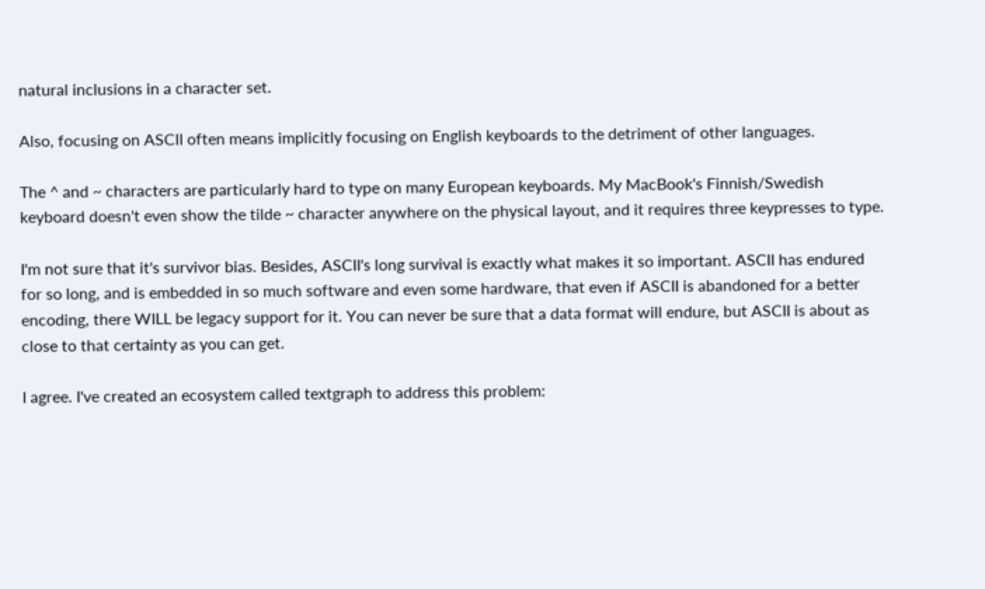natural inclusions in a character set.

Also, focusing on ASCII often means implicitly focusing on English keyboards to the detriment of other languages.

The ^ and ~ characters are particularly hard to type on many European keyboards. My MacBook's Finnish/Swedish keyboard doesn't even show the tilde ~ character anywhere on the physical layout, and it requires three keypresses to type.

I'm not sure that it's survivor bias. Besides, ASCII's long survival is exactly what makes it so important. ASCII has endured for so long, and is embedded in so much software and even some hardware, that even if ASCII is abandoned for a better encoding, there WILL be legacy support for it. You can never be sure that a data format will endure, but ASCII is about as close to that certainty as you can get.

I agree. I've created an ecosystem called textgraph to address this problem: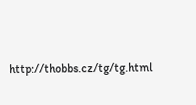http://thobbs.cz/tg/tg.html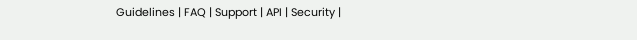Guidelines | FAQ | Support | API | Security |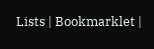Lists | Bookmarklet |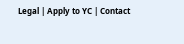Legal | Apply to YC | Contact